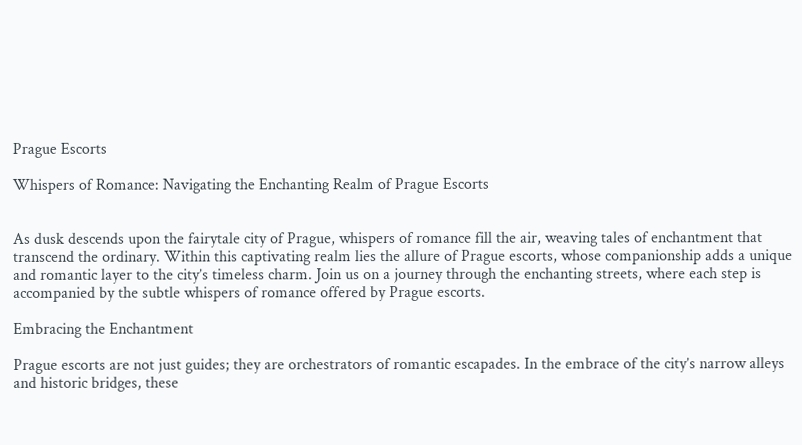Prague Escorts

Whispers of Romance: Navigating the Enchanting Realm of Prague Escorts


As dusk descends upon the fairytale city of Prague, whispers of romance fill the air, weaving tales of enchantment that transcend the ordinary. Within this captivating realm lies the allure of Prague escorts, whose companionship adds a unique and romantic layer to the city’s timeless charm. Join us on a journey through the enchanting streets, where each step is accompanied by the subtle whispers of romance offered by Prague escorts.

Embracing the Enchantment

Prague escorts are not just guides; they are orchestrators of romantic escapades. In the embrace of the city’s narrow alleys and historic bridges, these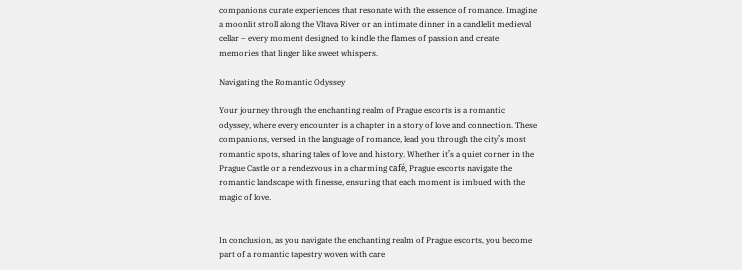companions curate experiences that resonate with the essence of romance. Imagine a moonlit stroll along the Vltava River or an intimate dinner in a candlelit medieval cellar – every moment designed to kindle the flames of passion and create memories that linger like sweet whispers.

Navigating the Romantic Odyssey

Your journey through the enchanting realm of Prague escorts is a romantic odyssey, where every encounter is a chapter in a story of love and connection. These companions, versed in the language of romance, lead you through the city’s most romantic spots, sharing tales of love and history. Whether it’s a quiet corner in the Prague Castle or a rendezvous in a charming café, Prague escorts navigate the romantic landscape with finesse, ensuring that each moment is imbued with the magic of love.


In conclusion, as you navigate the enchanting realm of Prague escorts, you become part of a romantic tapestry woven with care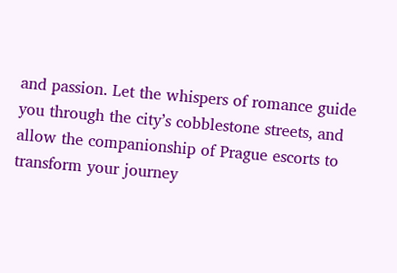and passion. Let the whispers of romance guide you through the city’s cobblestone streets, and allow the companionship of Prague escorts to transform your journey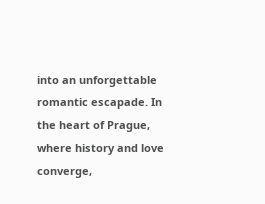into an unforgettable romantic escapade. In the heart of Prague, where history and love converge,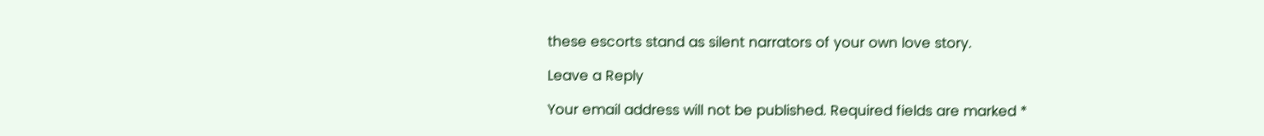these escorts stand as silent narrators of your own love story.

Leave a Reply

Your email address will not be published. Required fields are marked *